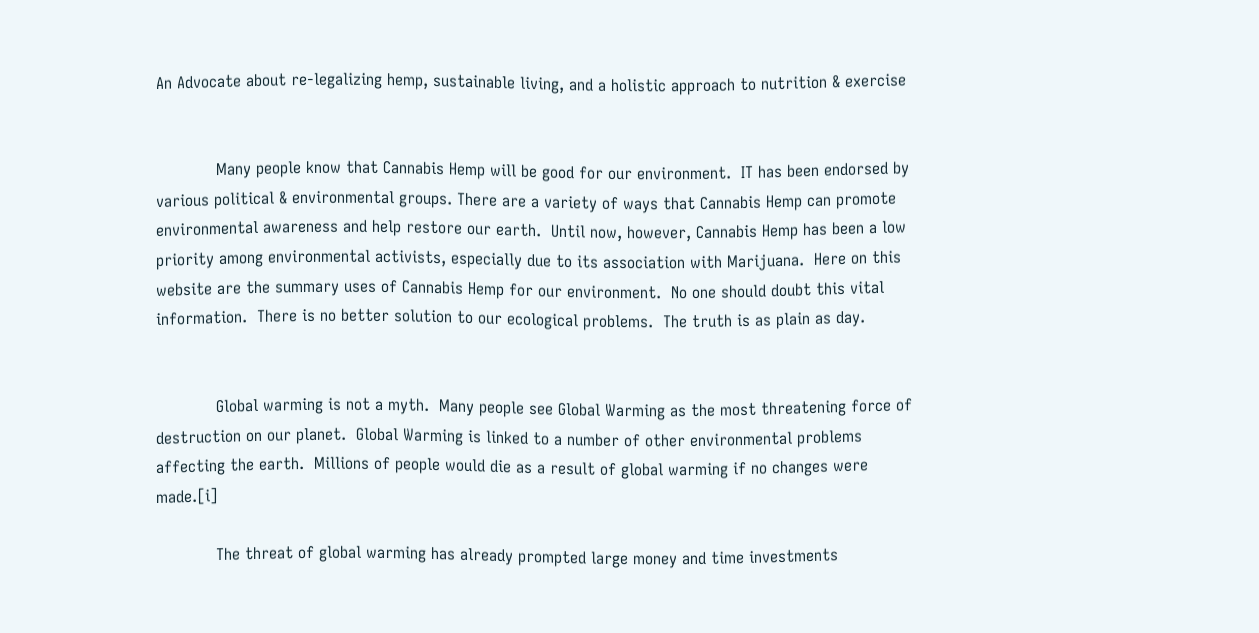An Advocate about re-legalizing hemp, sustainable living, and a holistic approach to nutrition & exercise


            Many people know that Cannabis Hemp will be good for our environment.  IT has been endorsed by various political & environmental groups. There are a variety of ways that Cannabis Hemp can promote environmental awareness and help restore our earth.  Until now, however, Cannabis Hemp has been a low priority among environmental activists, especially due to its association with Marijuana.  Here on this website are the summary uses of Cannabis Hemp for our environment.  No one should doubt this vital information.  There is no better solution to our ecological problems.  The truth is as plain as day.


            Global warming is not a myth.  Many people see Global Warming as the most threatening force of destruction on our planet.  Global Warming is linked to a number of other environmental problems affecting the earth.  Millions of people would die as a result of global warming if no changes were made.[i]

            The threat of global warming has already prompted large money and time investments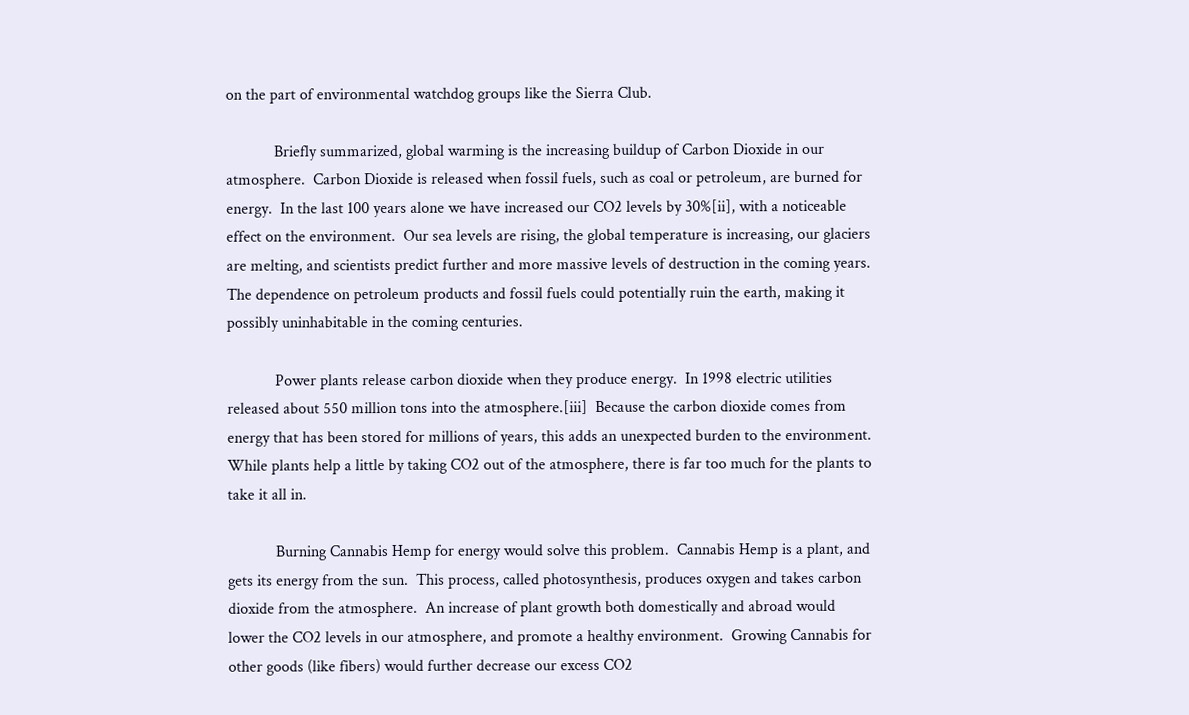on the part of environmental watchdog groups like the Sierra Club.

            Briefly summarized, global warming is the increasing buildup of Carbon Dioxide in our atmosphere.  Carbon Dioxide is released when fossil fuels, such as coal or petroleum, are burned for energy.  In the last 100 years alone we have increased our CO2 levels by 30%[ii], with a noticeable effect on the environment.  Our sea levels are rising, the global temperature is increasing, our glaciers are melting, and scientists predict further and more massive levels of destruction in the coming years.  The dependence on petroleum products and fossil fuels could potentially ruin the earth, making it possibly uninhabitable in the coming centuries.

            Power plants release carbon dioxide when they produce energy.  In 1998 electric utilities released about 550 million tons into the atmosphere.[iii]  Because the carbon dioxide comes from energy that has been stored for millions of years, this adds an unexpected burden to the environment.  While plants help a little by taking CO2 out of the atmosphere, there is far too much for the plants to take it all in.

            Burning Cannabis Hemp for energy would solve this problem.  Cannabis Hemp is a plant, and gets its energy from the sun.  This process, called photosynthesis, produces oxygen and takes carbon dioxide from the atmosphere.  An increase of plant growth both domestically and abroad would lower the CO2 levels in our atmosphere, and promote a healthy environment.  Growing Cannabis for other goods (like fibers) would further decrease our excess CO2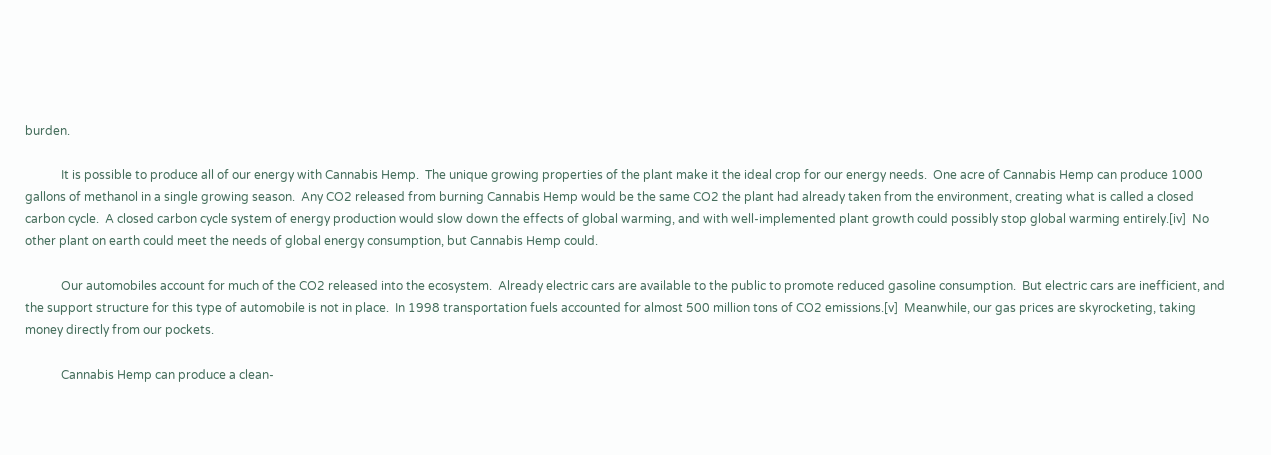burden.

            It is possible to produce all of our energy with Cannabis Hemp.  The unique growing properties of the plant make it the ideal crop for our energy needs.  One acre of Cannabis Hemp can produce 1000 gallons of methanol in a single growing season.  Any CO2 released from burning Cannabis Hemp would be the same CO2 the plant had already taken from the environment, creating what is called a closed carbon cycle.  A closed carbon cycle system of energy production would slow down the effects of global warming, and with well-implemented plant growth could possibly stop global warming entirely.[iv]  No other plant on earth could meet the needs of global energy consumption, but Cannabis Hemp could.

            Our automobiles account for much of the CO2 released into the ecosystem.  Already electric cars are available to the public to promote reduced gasoline consumption.  But electric cars are inefficient, and the support structure for this type of automobile is not in place.  In 1998 transportation fuels accounted for almost 500 million tons of CO2 emissions.[v]  Meanwhile, our gas prices are skyrocketing, taking money directly from our pockets.

            Cannabis Hemp can produce a clean-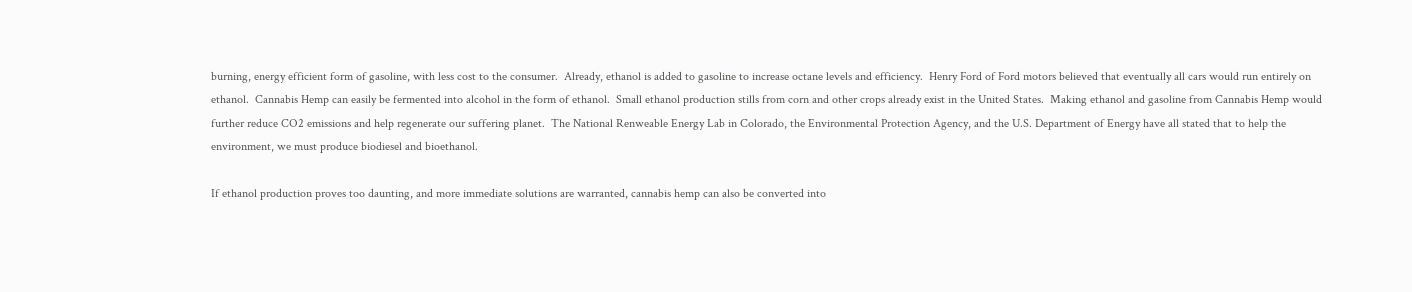burning, energy efficient form of gasoline, with less cost to the consumer.  Already, ethanol is added to gasoline to increase octane levels and efficiency.  Henry Ford of Ford motors believed that eventually all cars would run entirely on ethanol.  Cannabis Hemp can easily be fermented into alcohol in the form of ethanol.  Small ethanol production stills from corn and other crops already exist in the United States.  Making ethanol and gasoline from Cannabis Hemp would further reduce CO2 emissions and help regenerate our suffering planet.  The National Renweable Energy Lab in Colorado, the Environmental Protection Agency, and the U.S. Department of Energy have all stated that to help the environment, we must produce biodiesel and bioethanol.

If ethanol production proves too daunting, and more immediate solutions are warranted, cannabis hemp can also be converted into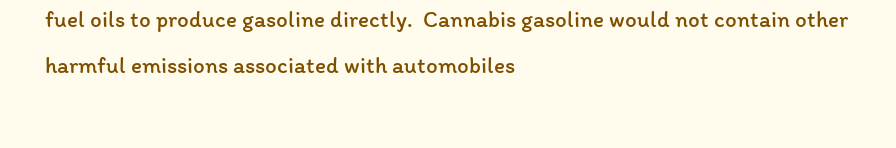fuel oils to produce gasoline directly.  Cannabis gasoline would not contain other harmful emissions associated with automobiles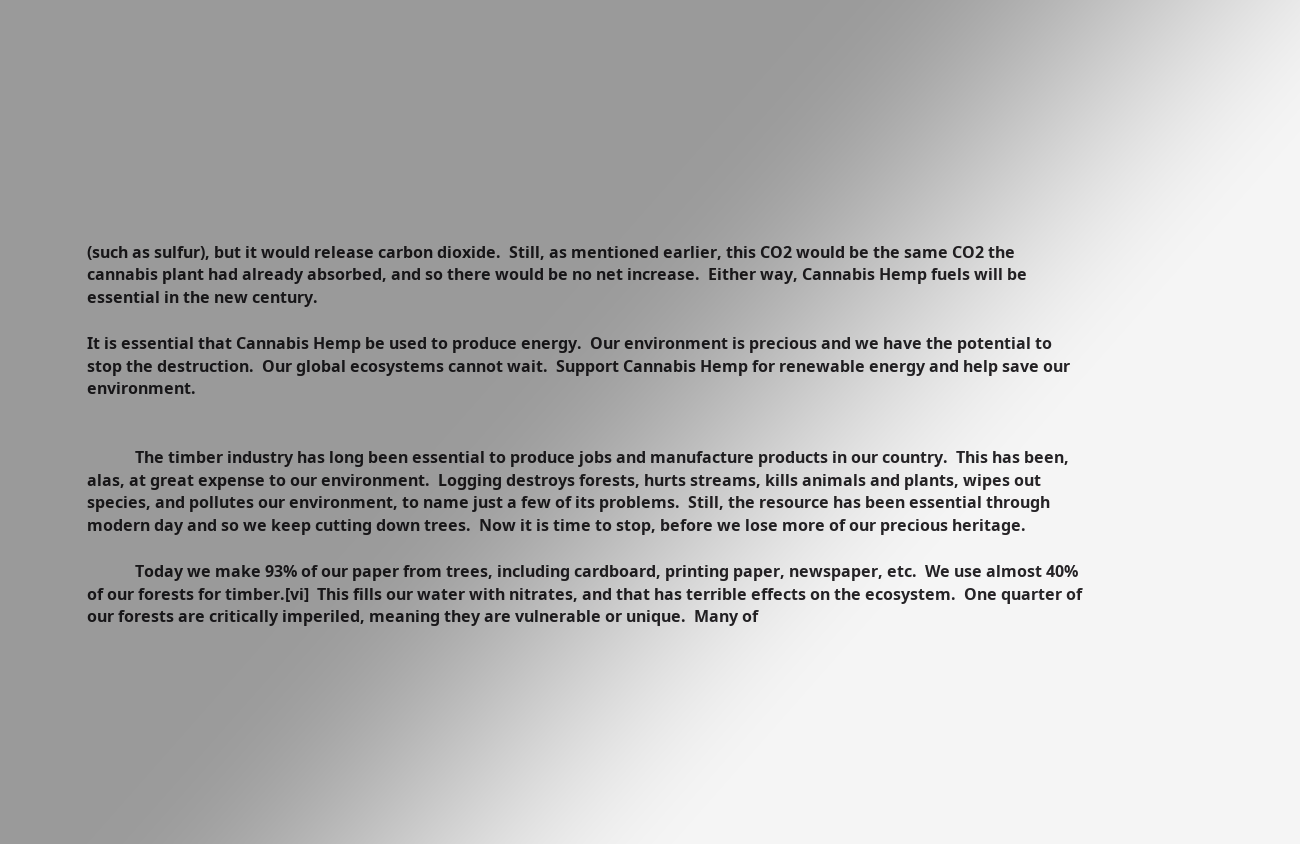(such as sulfur), but it would release carbon dioxide.  Still, as mentioned earlier, this CO2 would be the same CO2 the cannabis plant had already absorbed, and so there would be no net increase.  Either way, Cannabis Hemp fuels will be essential in the new century.

It is essential that Cannabis Hemp be used to produce energy.  Our environment is precious and we have the potential to stop the destruction.  Our global ecosystems cannot wait.  Support Cannabis Hemp for renewable energy and help save our environment.


            The timber industry has long been essential to produce jobs and manufacture products in our country.  This has been, alas, at great expense to our environment.  Logging destroys forests, hurts streams, kills animals and plants, wipes out species, and pollutes our environment, to name just a few of its problems.  Still, the resource has been essential through modern day and so we keep cutting down trees.  Now it is time to stop, before we lose more of our precious heritage.

            Today we make 93% of our paper from trees, including cardboard, printing paper, newspaper, etc.  We use almost 40% of our forests for timber.[vi]  This fills our water with nitrates, and that has terrible effects on the ecosystem.  One quarter of our forests are critically imperiled, meaning they are vulnerable or unique.  Many of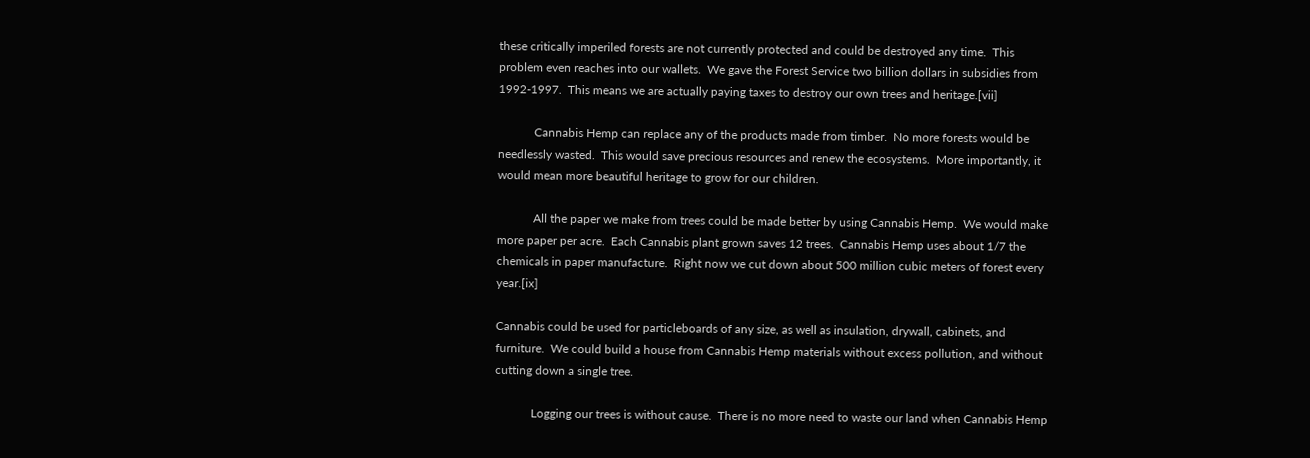these critically imperiled forests are not currently protected and could be destroyed any time.  This problem even reaches into our wallets.  We gave the Forest Service two billion dollars in subsidies from 1992-1997.  This means we are actually paying taxes to destroy our own trees and heritage.[vii]

            Cannabis Hemp can replace any of the products made from timber.  No more forests would be needlessly wasted.  This would save precious resources and renew the ecosystems.  More importantly, it would mean more beautiful heritage to grow for our children.

            All the paper we make from trees could be made better by using Cannabis Hemp.  We would make more paper per acre.  Each Cannabis plant grown saves 12 trees.  Cannabis Hemp uses about 1/7 the chemicals in paper manufacture.  Right now we cut down about 500 million cubic meters of forest every year.[ix]

Cannabis could be used for particleboards of any size, as well as insulation, drywall, cabinets, and furniture.  We could build a house from Cannabis Hemp materials without excess pollution, and without cutting down a single tree.

            Logging our trees is without cause.  There is no more need to waste our land when Cannabis Hemp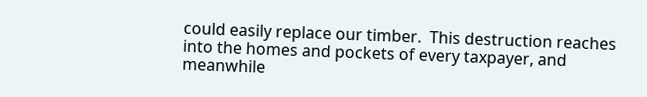could easily replace our timber.  This destruction reaches into the homes and pockets of every taxpayer, and meanwhile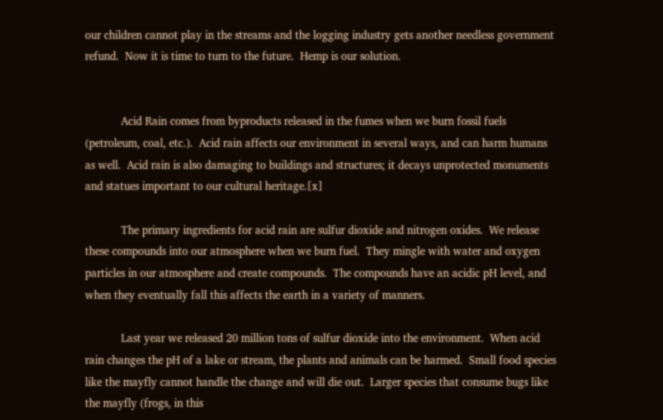our children cannot play in the streams and the logging industry gets another needless government refund.  Now it is time to turn to the future.  Hemp is our solution.


            Acid Rain comes from byproducts released in the fumes when we burn fossil fuels (petroleum, coal, etc.).  Acid rain affects our environment in several ways, and can harm humans as well.  Acid rain is also damaging to buildings and structures; it decays unprotected monuments and statues important to our cultural heritage.[x]

            The primary ingredients for acid rain are sulfur dioxide and nitrogen oxides.  We release these compounds into our atmosphere when we burn fuel.  They mingle with water and oxygen particles in our atmosphere and create compounds.  The compounds have an acidic pH level, and when they eventually fall this affects the earth in a variety of manners.

            Last year we released 20 million tons of sulfur dioxide into the environment.  When acid rain changes the pH of a lake or stream, the plants and animals can be harmed.  Small food species like the mayfly cannot handle the change and will die out.  Larger species that consume bugs like the mayfly (frogs, in this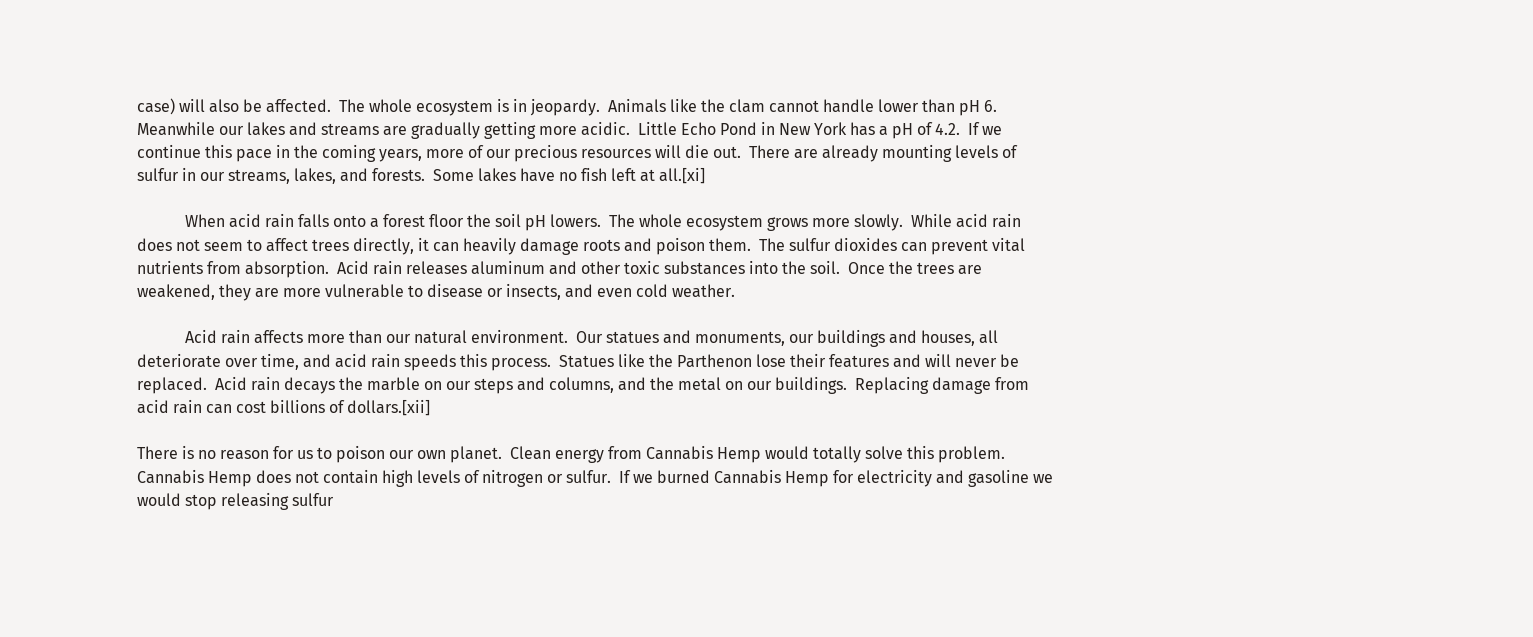case) will also be affected.  The whole ecosystem is in jeopardy.  Animals like the clam cannot handle lower than pH 6.  Meanwhile our lakes and streams are gradually getting more acidic.  Little Echo Pond in New York has a pH of 4.2.  If we continue this pace in the coming years, more of our precious resources will die out.  There are already mounting levels of sulfur in our streams, lakes, and forests.  Some lakes have no fish left at all.[xi]

            When acid rain falls onto a forest floor the soil pH lowers.  The whole ecosystem grows more slowly.  While acid rain does not seem to affect trees directly, it can heavily damage roots and poison them.  The sulfur dioxides can prevent vital nutrients from absorption.  Acid rain releases aluminum and other toxic substances into the soil.  Once the trees are weakened, they are more vulnerable to disease or insects, and even cold weather.

            Acid rain affects more than our natural environment.  Our statues and monuments, our buildings and houses, all deteriorate over time, and acid rain speeds this process.  Statues like the Parthenon lose their features and will never be replaced.  Acid rain decays the marble on our steps and columns, and the metal on our buildings.  Replacing damage from acid rain can cost billions of dollars.[xii]

There is no reason for us to poison our own planet.  Clean energy from Cannabis Hemp would totally solve this problem.  Cannabis Hemp does not contain high levels of nitrogen or sulfur.  If we burned Cannabis Hemp for electricity and gasoline we would stop releasing sulfur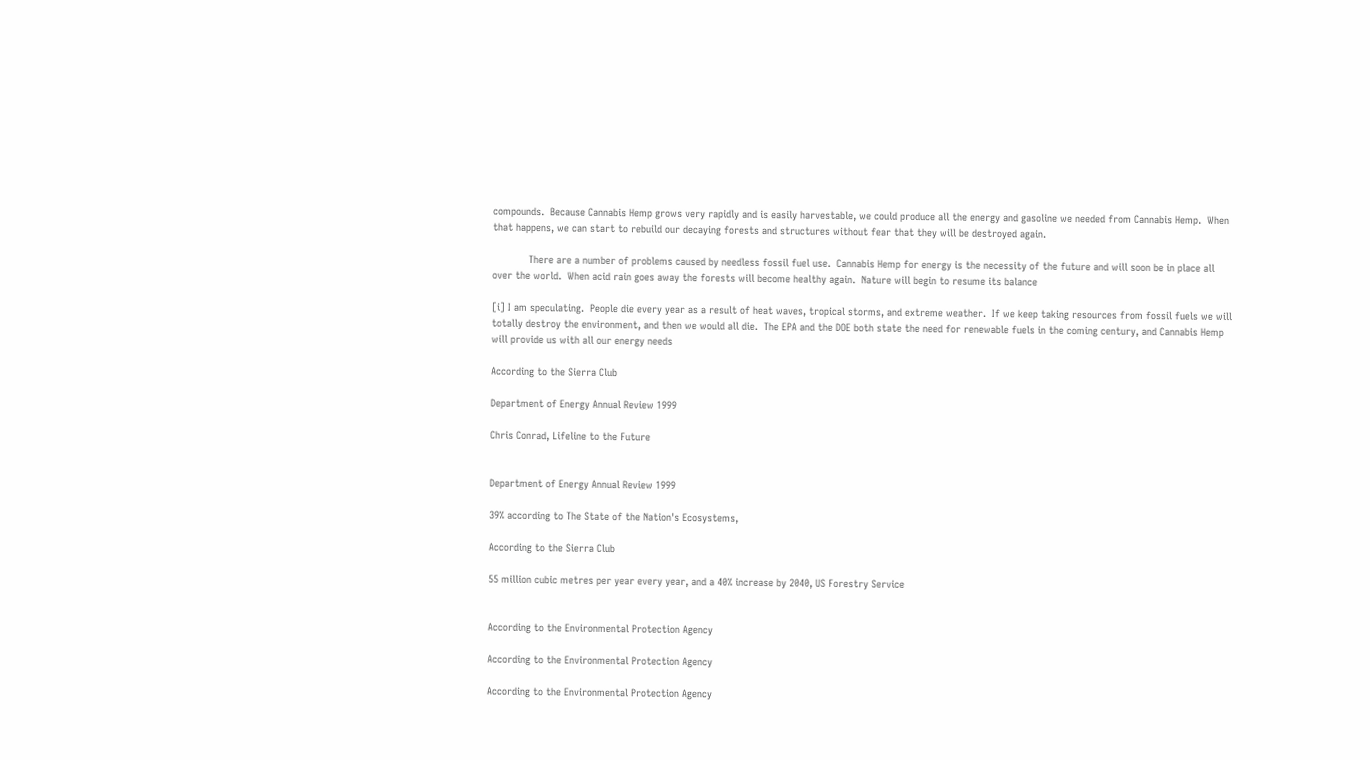compounds.  Because Cannabis Hemp grows very rapidly and is easily harvestable, we could produce all the energy and gasoline we needed from Cannabis Hemp.  When that happens, we can start to rebuild our decaying forests and structures without fear that they will be destroyed again.

            There are a number of problems caused by needless fossil fuel use.  Cannabis Hemp for energy is the necessity of the future and will soon be in place all over the world.  When acid rain goes away the forests will become healthy again.  Nature will begin to resume its balance

[i] I am speculating.  People die every year as a result of heat waves, tropical storms, and extreme weather.  If we keep taking resources from fossil fuels we will totally destroy the environment, and then we would all die.  The EPA and the DOE both state the need for renewable fuels in the coming century, and Cannabis Hemp will provide us with all our energy needs

According to the Sierra Club

Department of Energy Annual Review 1999

Chris Conrad, Lifeline to the Future


Department of Energy Annual Review 1999

39% according to The State of the Nation's Ecosystems,

According to the Sierra Club

55 million cubic metres per year every year, and a 40% increase by 2040, US Forestry Service


According to the Environmental Protection Agency

According to the Environmental Protection Agency

According to the Environmental Protection Agency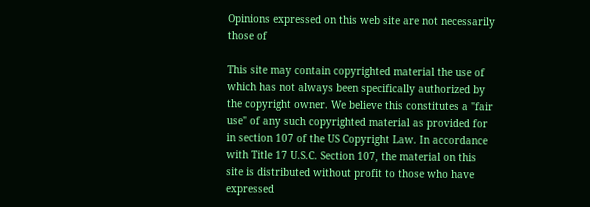Opinions expressed on this web site are not necessarily those of

This site may contain copyrighted material the use of which has not always been specifically authorized by the copyright owner. We believe this constitutes a "fair use" of any such copyrighted material as provided for in section 107 of the US Copyright Law. In accordance with Title 17 U.S.C. Section 107, the material on this site is distributed without profit to those who have expressed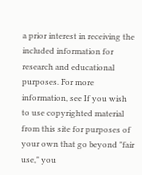a prior interest in receiving the included information for research and educational purposes. For more information, see If you wish to use copyrighted material from this site for purposes of your own that go beyond "fair use," you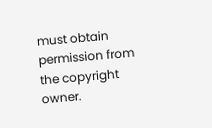must obtain permission from the copyright owner.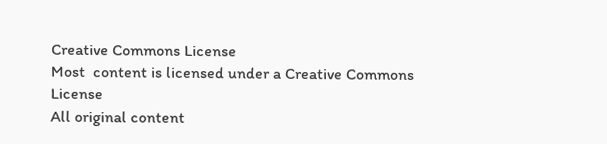Creative Commons License
Most  content is licensed under a Creative Commons License
All original content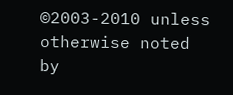©2003-2010 unless otherwise noted by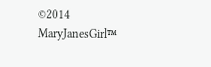©2014 MaryJanesGirl™